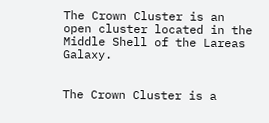The Crown Cluster is an open cluster located in the Middle Shell of the Lareas Galaxy.


The Crown Cluster is a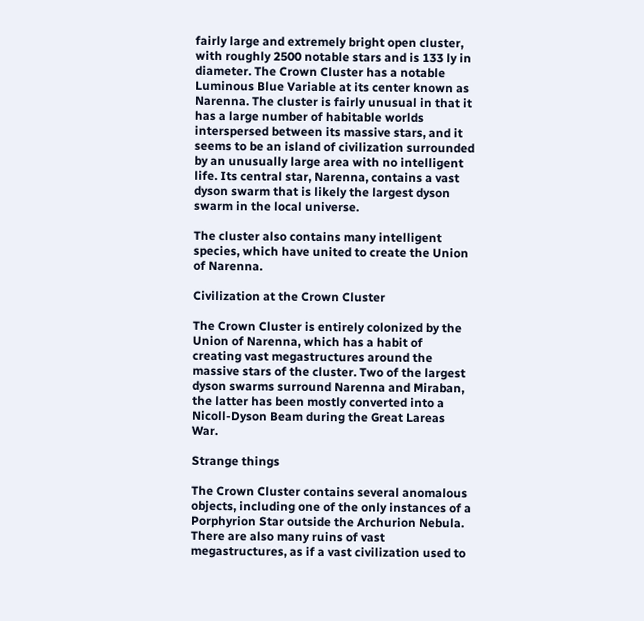fairly large and extremely bright open cluster, with roughly 2500 notable stars and is 133 ly in diameter. The Crown Cluster has a notable Luminous Blue Variable at its center known as Narenna. The cluster is fairly unusual in that it has a large number of habitable worlds interspersed between its massive stars, and it seems to be an island of civilization surrounded by an unusually large area with no intelligent life. Its central star, Narenna, contains a vast dyson swarm that is likely the largest dyson swarm in the local universe.

The cluster also contains many intelligent species, which have united to create the Union of Narenna.

Civilization at the Crown Cluster

The Crown Cluster is entirely colonized by the Union of Narenna, which has a habit of creating vast megastructures around the massive stars of the cluster. Two of the largest dyson swarms surround Narenna and Miraban, the latter has been mostly converted into a Nicoll-Dyson Beam during the Great Lareas War.

Strange things

The Crown Cluster contains several anomalous objects, including one of the only instances of a Porphyrion Star outside the Archurion Nebula. There are also many ruins of vast megastructures, as if a vast civilization used to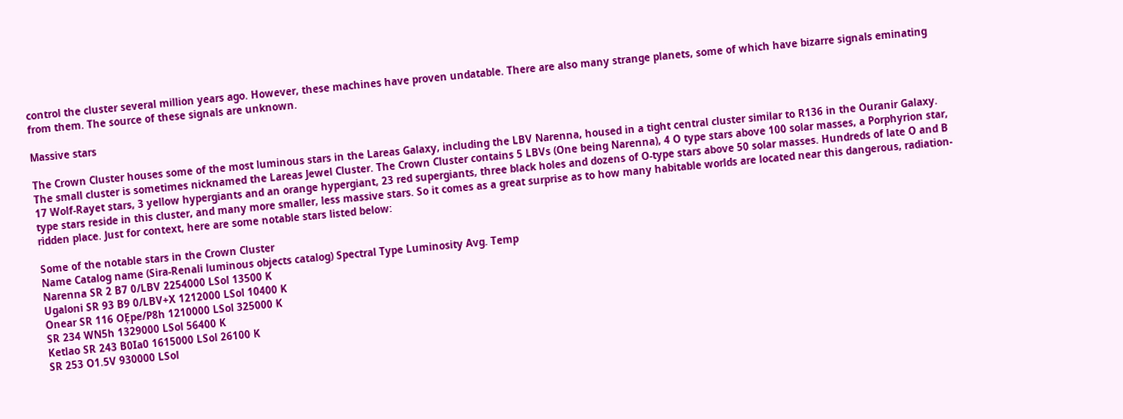control the cluster several million years ago. However, these machines have proven undatable. There are also many strange planets, some of which have bizarre signals eminating from them. The source of these signals are unknown.

Massive stars

The Crown Cluster houses some of the most luminous stars in the Lareas Galaxy, including the LBV Narenna, housed in a tight central cluster similar to R136 in the Ouranir Galaxy. The small cluster is sometimes nicknamed the Lareas Jewel Cluster. The Crown Cluster contains 5 LBVs (One being Narenna), 4 O type stars above 100 solar masses, a Porphyrion star, 17 Wolf-Rayet stars, 3 yellow hypergiants and an orange hypergiant, 23 red supergiants, three black holes and dozens of O-type stars above 50 solar masses. Hundreds of late O and B type stars reside in this cluster, and many more smaller, less massive stars. So it comes as a great surprise as to how many habitable worlds are located near this dangerous, radiation-ridden place. Just for context, here are some notable stars listed below:

Some of the notable stars in the Crown Cluster
Name Catalog name (Sira-Renali luminous objects catalog) Spectral Type Luminosity Avg. Temp
Narenna SR 2 B7 0/LBV 2254000 LSol 13500 K
Ugaloni SR 93 B9 0/LBV+X 1212000 LSol 10400 K
Onear SR 116 OẸpe/P8h 1210000 LSol 325000 K
SR 234 WN5h 1329000 LSol 56400 K
Ketlao SR 243 B0Ia0 1615000 LSol 26100 K
SR 253 O1.5V 930000 LSol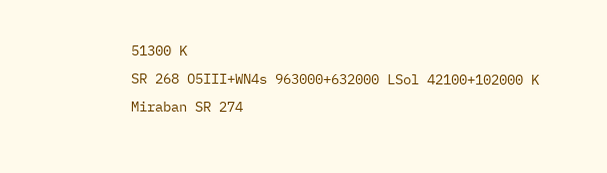51300 K
SR 268 O5III+WN4s 963000+632000 LSol 42100+102000 K
Miraban SR 274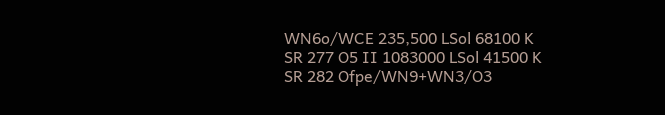WN6o/WCE 235,500 LSol 68100 K
SR 277 O5 II 1083000 LSol 41500 K
SR 282 Ofpe/WN9+WN3/O3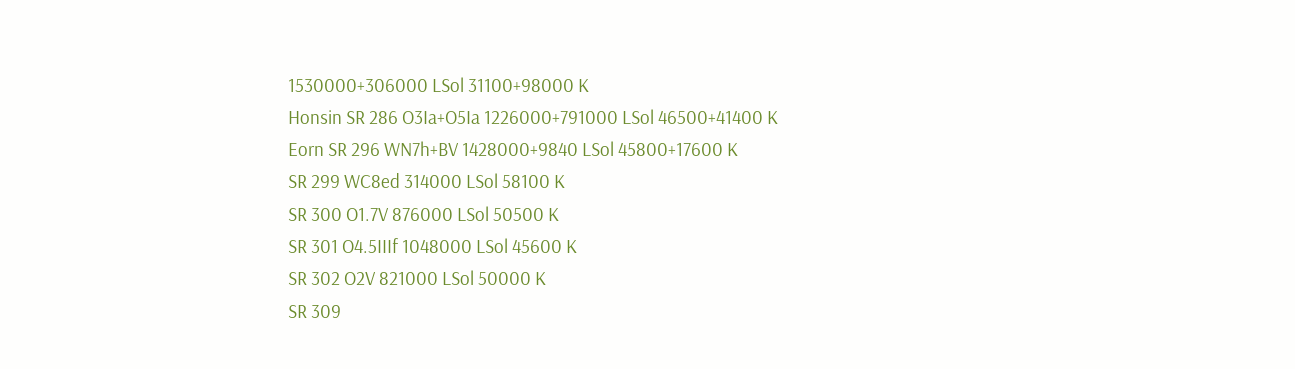1530000+306000 LSol 31100+98000 K
Honsin SR 286 O3Ia+O5Ia 1226000+791000 LSol 46500+41400 K
Eorn SR 296 WN7h+BV 1428000+9840 LSol 45800+17600 K
SR 299 WC8ed 314000 LSol 58100 K
SR 300 O1.7V 876000 LSol 50500 K
SR 301 O4.5IIIf 1048000 LSol 45600 K
SR 302 O2V 821000 LSol 50000 K
SR 309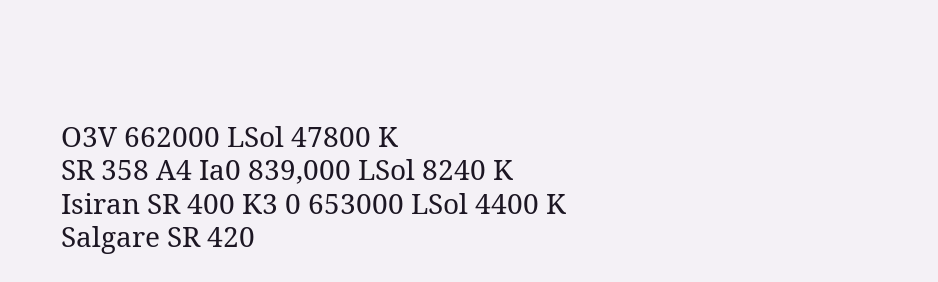O3V 662000 LSol 47800 K
SR 358 A4 Ia0 839,000 LSol 8240 K
Isiran SR 400 K3 0 653000 LSol 4400 K
Salgare SR 420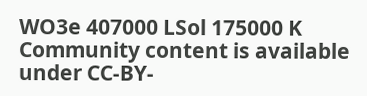WO3e 407000 LSol 175000 K
Community content is available under CC-BY-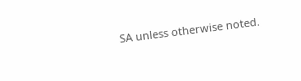SA unless otherwise noted.